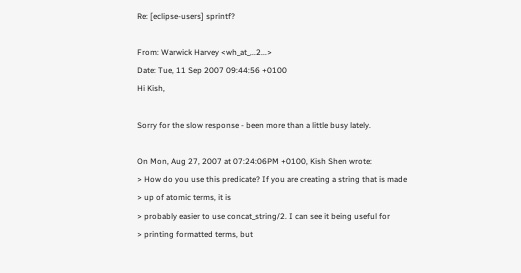Re: [eclipse-users] sprintf?

From: Warwick Harvey <wh_at_...2...>
Date: Tue, 11 Sep 2007 09:44:56 +0100
Hi Kish,

Sorry for the slow response - been more than a little busy lately.

On Mon, Aug 27, 2007 at 07:24:06PM +0100, Kish Shen wrote:
> How do you use this predicate? If you are creating a string that is made
> up of atomic terms, it is
> probably easier to use concat_string/2. I can see it being useful for
> printing formatted terms, but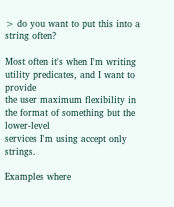> do you want to put this into a string often?

Most often it's when I'm writing utility predicates, and I want to provide
the user maximum flexibility in the format of something but the lower-level
services I'm using accept only strings.

Examples where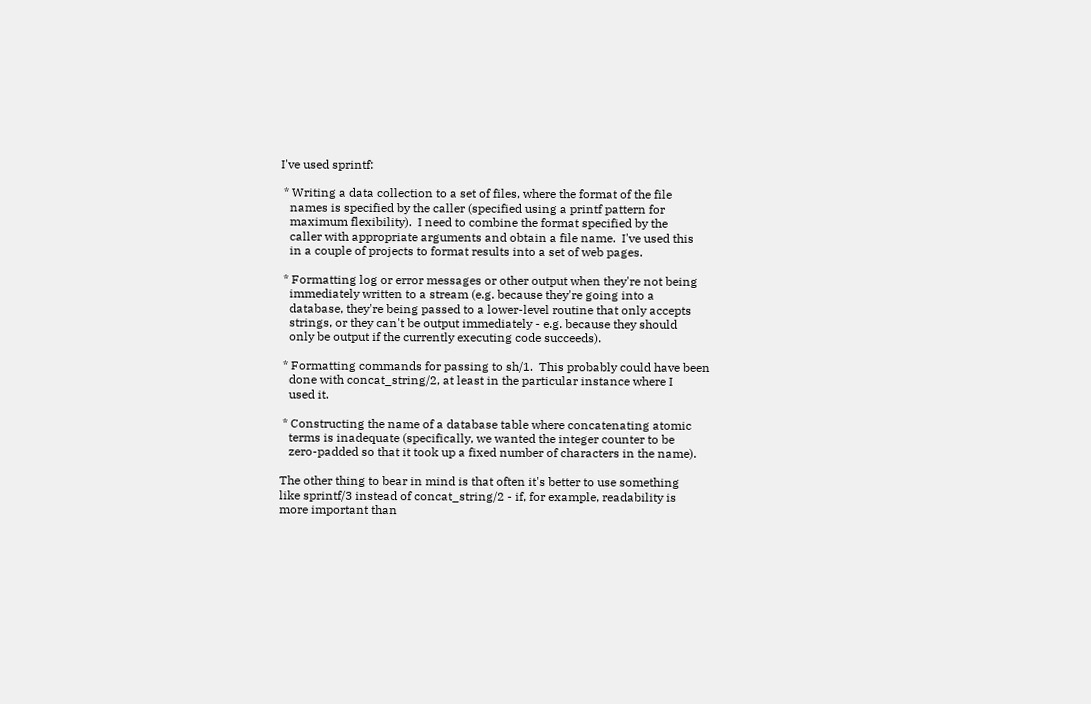I've used sprintf:

 * Writing a data collection to a set of files, where the format of the file
   names is specified by the caller (specified using a printf pattern for
   maximum flexibility).  I need to combine the format specified by the
   caller with appropriate arguments and obtain a file name.  I've used this
   in a couple of projects to format results into a set of web pages.

 * Formatting log or error messages or other output when they're not being
   immediately written to a stream (e.g. because they're going into a
   database, they're being passed to a lower-level routine that only accepts
   strings, or they can't be output immediately - e.g. because they should
   only be output if the currently executing code succeeds).

 * Formatting commands for passing to sh/1.  This probably could have been
   done with concat_string/2, at least in the particular instance where I
   used it.

 * Constructing the name of a database table where concatenating atomic
   terms is inadequate (specifically, we wanted the integer counter to be
   zero-padded so that it took up a fixed number of characters in the name).

The other thing to bear in mind is that often it's better to use something
like sprintf/3 instead of concat_string/2 - if, for example, readability is
more important than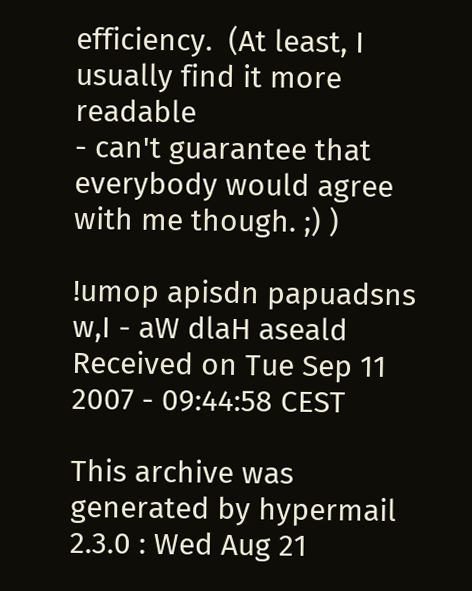efficiency.  (At least, I usually find it more readable
- can't guarantee that everybody would agree with me though. ;) )

!umop apisdn papuadsns w,I - aW dlaH aseald
Received on Tue Sep 11 2007 - 09:44:58 CEST

This archive was generated by hypermail 2.3.0 : Wed Aug 21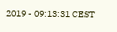2019 - 09:13:31 CEST